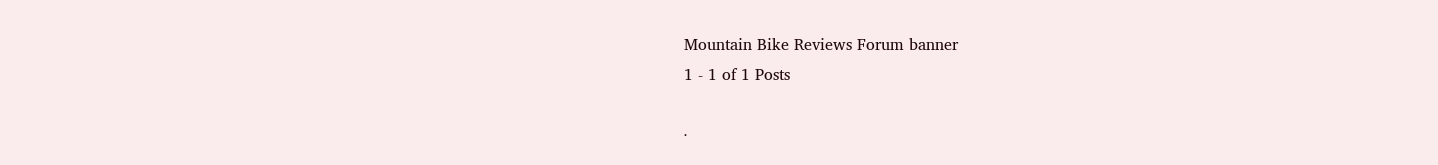Mountain Bike Reviews Forum banner
1 - 1 of 1 Posts

·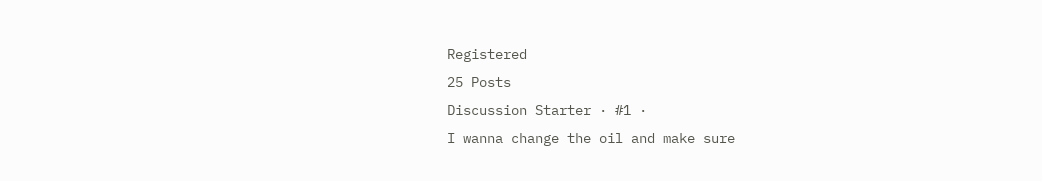Registered
25 Posts
Discussion Starter · #1 ·
I wanna change the oil and make sure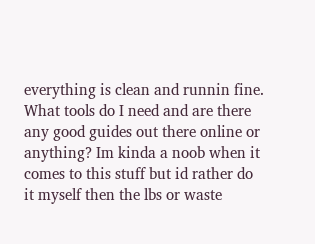everything is clean and runnin fine. What tools do I need and are there any good guides out there online or anything? Im kinda a noob when it comes to this stuff but id rather do it myself then the lbs or waste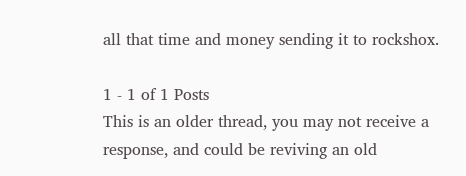all that time and money sending it to rockshox.

1 - 1 of 1 Posts
This is an older thread, you may not receive a response, and could be reviving an old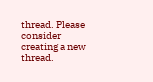thread. Please consider creating a new thread.